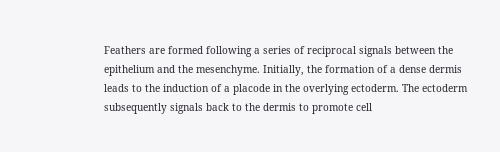Feathers are formed following a series of reciprocal signals between the epithelium and the mesenchyme. Initially, the formation of a dense dermis leads to the induction of a placode in the overlying ectoderm. The ectoderm subsequently signals back to the dermis to promote cell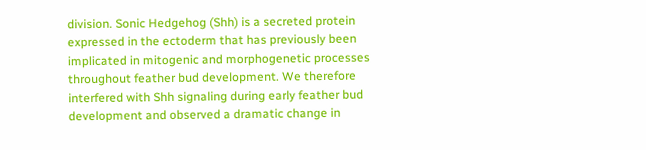division. Sonic Hedgehog (Shh) is a secreted protein expressed in the ectoderm that has previously been implicated in mitogenic and morphogenetic processes throughout feather bud development. We therefore interfered with Shh signaling during early feather bud development and observed a dramatic change in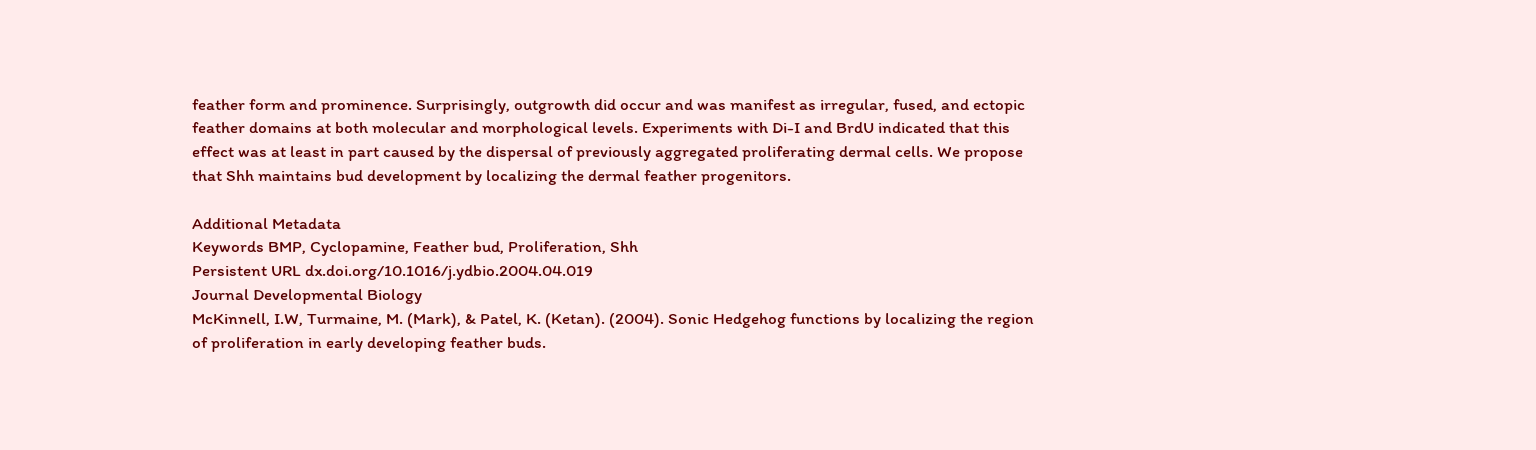feather form and prominence. Surprisingly, outgrowth did occur and was manifest as irregular, fused, and ectopic feather domains at both molecular and morphological levels. Experiments with Di-I and BrdU indicated that this effect was at least in part caused by the dispersal of previously aggregated proliferating dermal cells. We propose that Shh maintains bud development by localizing the dermal feather progenitors.

Additional Metadata
Keywords BMP, Cyclopamine, Feather bud, Proliferation, Shh
Persistent URL dx.doi.org/10.1016/j.ydbio.2004.04.019
Journal Developmental Biology
McKinnell, I.W, Turmaine, M. (Mark), & Patel, K. (Ketan). (2004). Sonic Hedgehog functions by localizing the region of proliferation in early developing feather buds.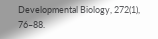Developmental Biology, 272(1), 76–88.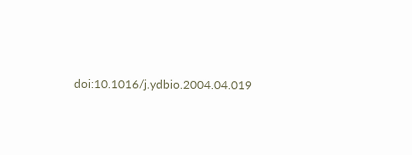doi:10.1016/j.ydbio.2004.04.019